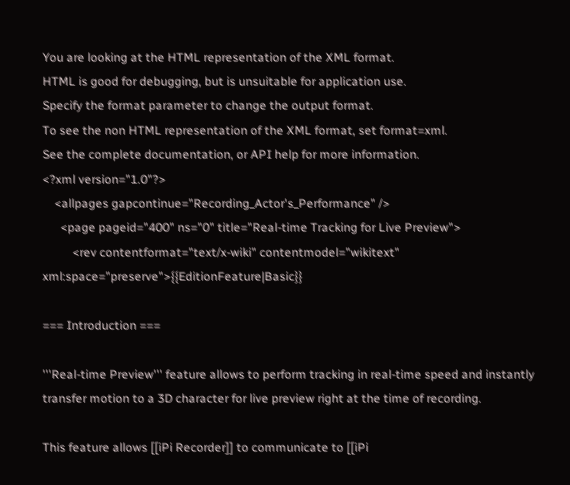You are looking at the HTML representation of the XML format.
HTML is good for debugging, but is unsuitable for application use.
Specify the format parameter to change the output format.
To see the non HTML representation of the XML format, set format=xml.
See the complete documentation, or API help for more information.
<?xml version="1.0"?>
    <allpages gapcontinue="Recording_Actor's_Performance" />
      <page pageid="400" ns="0" title="Real-time Tracking for Live Preview">
          <rev contentformat="text/x-wiki" contentmodel="wikitext" xml:space="preserve">{{EditionFeature|Basic}}

=== Introduction ===

'''Real-time Preview''' feature allows to perform tracking in real-time speed and instantly transfer motion to a 3D character for live preview right at the time of recording.

This feature allows [[iPi Recorder]] to communicate to [[iPi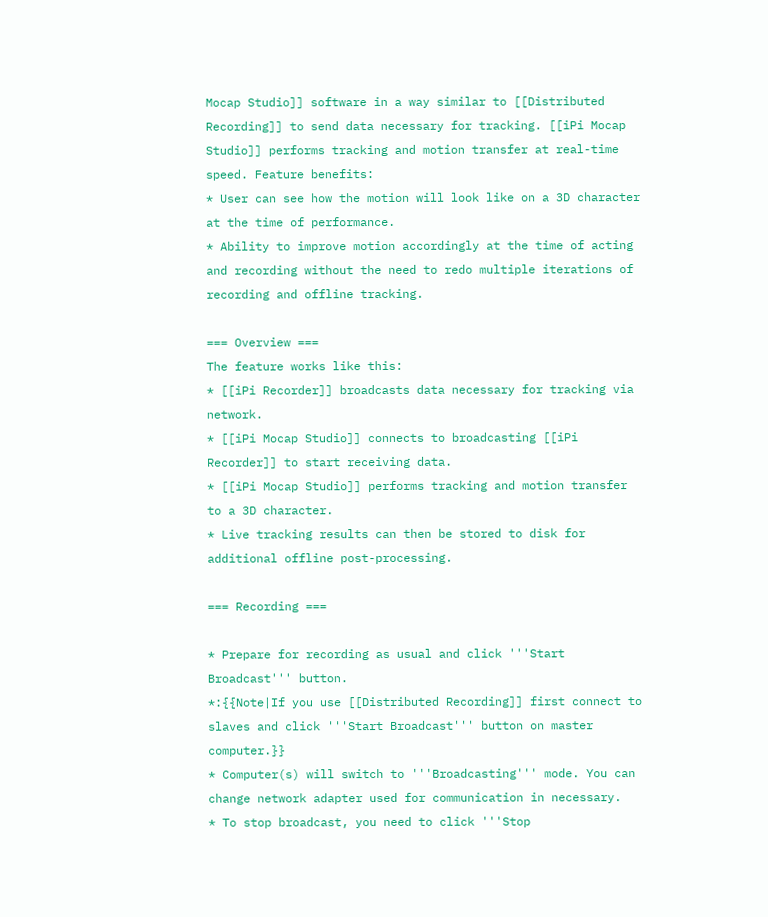Mocap Studio]] software in a way similar to [[Distributed Recording]] to send data necessary for tracking. [[iPi Mocap Studio]] performs tracking and motion transfer at real-time speed. Feature benefits:
* User can see how the motion will look like on a 3D character at the time of performance.
* Ability to improve motion accordingly at the time of acting and recording without the need to redo multiple iterations of recording and offline tracking.

=== Overview ===
The feature works like this:
* [[iPi Recorder]] broadcasts data necessary for tracking via network.
* [[iPi Mocap Studio]] connects to broadcasting [[iPi Recorder]] to start receiving data.
* [[iPi Mocap Studio]] performs tracking and motion transfer to a 3D character.
* Live tracking results can then be stored to disk for additional offline post-processing.

=== Recording ===

* Prepare for recording as usual and click '''Start Broadcast''' button.
*:{{Note|If you use [[Distributed Recording]] first connect to slaves and click '''Start Broadcast''' button on master computer.}}
* Computer(s) will switch to '''Broadcasting''' mode. You can change network adapter used for communication in necessary.
* To stop broadcast, you need to click '''Stop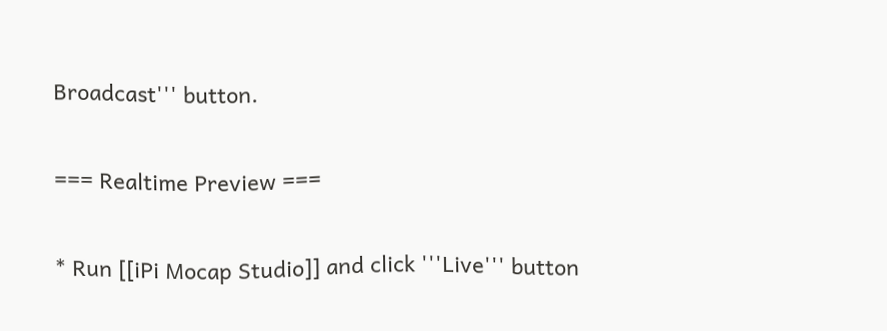Broadcast''' button.

=== Realtime Preview ===

* Run [[iPi Mocap Studio]] and click '''Live''' button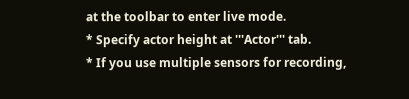at the toolbar to enter live mode.
* Specify actor height at '''Actor''' tab.
* If you use multiple sensors for recording,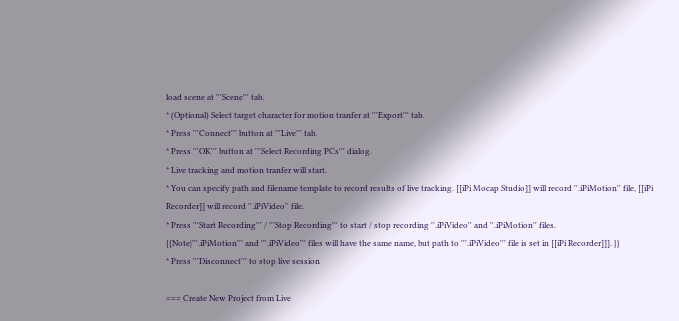load scene at '''Scene''' tab.
* (Optional) Select target character for motion tranfer at '''Export''' tab.
* Press '''Connect''' button at '''Live''' tab.
* Press '''OK''' button at '''Select Recording PCs''' dialog.
* Live tracking and motion tranfer will start.
* You can specify path and filename template to record results of live tracking. [[iPi Mocap Studio]] will record ''.iPiMotion'' file, [[iPi Recorder]] will record ''.iPiVideo'' file.
* Press '''Start Recording''' / '''Stop Recording''' to start / stop recording ''.iPiVideo'' and ''.iPiMotion'' files.
{{Note|'''.iPiMotion''' and '''.iPiVideo''' files will have the same name, but path to '''.iPiVideo''' file is set in [[iPi Recorder]]]. }}
* Press '''Disconnect''' to stop live session

=== Create New Project from Live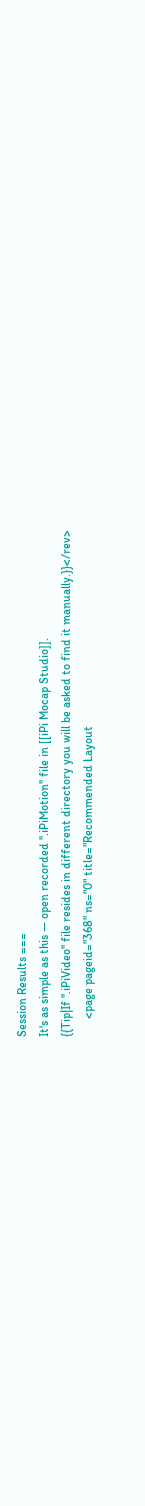Session Results ===
It's as simple as this — open recorded ''.iPiMotion'' file in [[iPi Mocap Studio]].
{{Tip|If ''.iPiVideo'' file resides in different directory you will be asked to find it manually.}}</rev>
      <page pageid="368" ns="0" title="Recommended Layout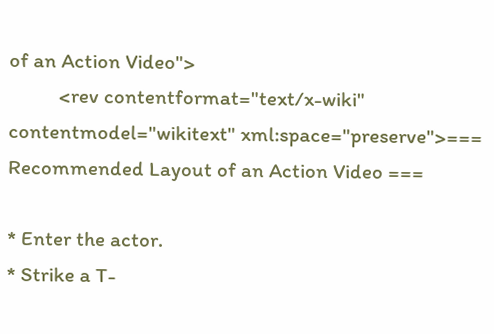of an Action Video">
          <rev contentformat="text/x-wiki" contentmodel="wikitext" xml:space="preserve">=== Recommended Layout of an Action Video ===

* Enter the actor.
* Strike a T-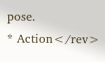pose.
* Action</rev>